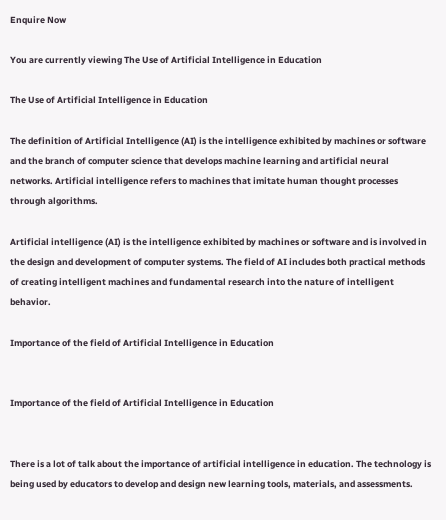Enquire Now

You are currently viewing The Use of Artificial Intelligence in Education

The Use of Artificial Intelligence in Education

The definition of Artificial Intelligence (AI) is the intelligence exhibited by machines or software and the branch of computer science that develops machine learning and artificial neural networks. Artificial intelligence refers to machines that imitate human thought processes through algorithms.

Artificial intelligence (AI) is the intelligence exhibited by machines or software and is involved in the design and development of computer systems. The field of AI includes both practical methods of creating intelligent machines and fundamental research into the nature of intelligent behavior.

Importance of the field of Artificial Intelligence in Education


Importance of the field of Artificial Intelligence in Education


There is a lot of talk about the importance of artificial intelligence in education. The technology is being used by educators to develop and design new learning tools, materials, and assessments.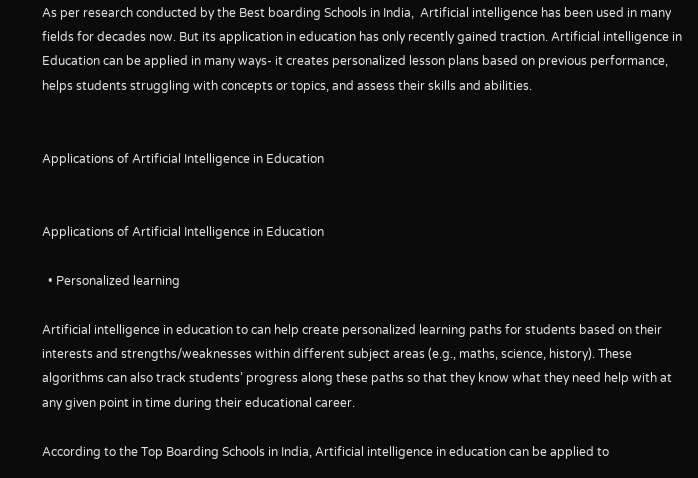As per research conducted by the Best boarding Schools in India,  Artificial intelligence has been used in many fields for decades now. But its application in education has only recently gained traction. Artificial intelligence in Education can be applied in many ways- it creates personalized lesson plans based on previous performance, helps students struggling with concepts or topics, and assess their skills and abilities.


Applications of Artificial Intelligence in Education


Applications of Artificial Intelligence in Education

  • Personalized learning

Artificial intelligence in education to can help create personalized learning paths for students based on their interests and strengths/weaknesses within different subject areas (e.g., maths, science, history). These algorithms can also track students’ progress along these paths so that they know what they need help with at any given point in time during their educational career.

According to the Top Boarding Schools in India, Artificial intelligence in education can be applied to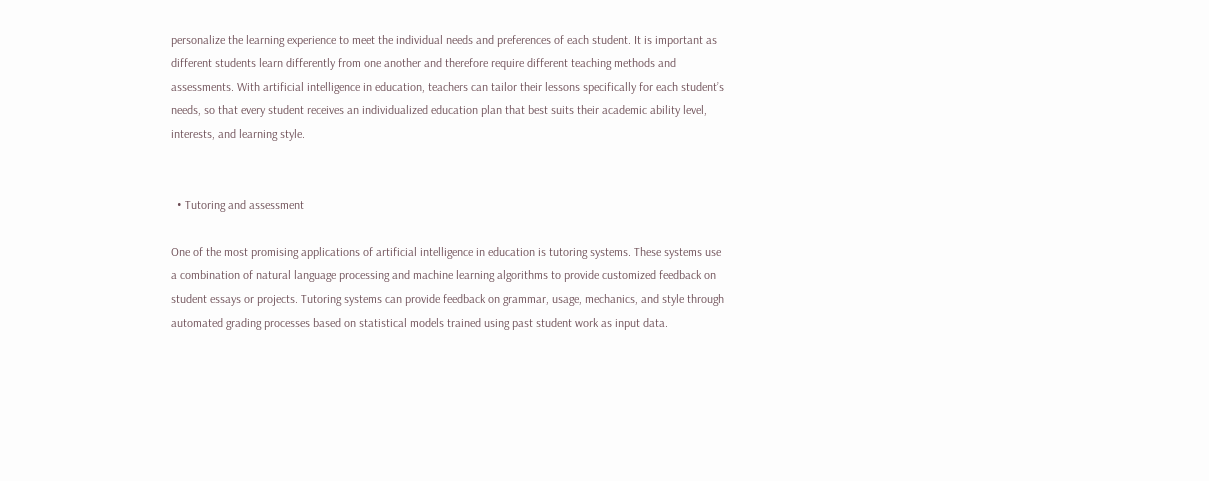personalize the learning experience to meet the individual needs and preferences of each student. It is important as different students learn differently from one another and therefore require different teaching methods and assessments. With artificial intelligence in education, teachers can tailor their lessons specifically for each student’s needs, so that every student receives an individualized education plan that best suits their academic ability level, interests, and learning style.


  • Tutoring and assessment

One of the most promising applications of artificial intelligence in education is tutoring systems. These systems use a combination of natural language processing and machine learning algorithms to provide customized feedback on student essays or projects. Tutoring systems can provide feedback on grammar, usage, mechanics, and style through automated grading processes based on statistical models trained using past student work as input data.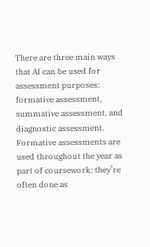There are three main ways that AI can be used for assessment purposes: formative assessment, summative assessment, and diagnostic assessment. Formative assessments are used throughout the year as part of coursework; they’re often done as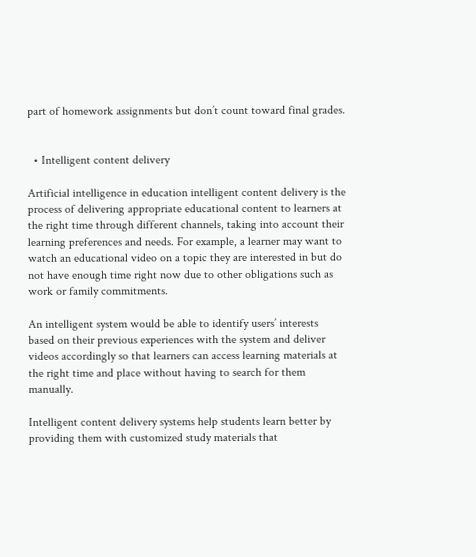part of homework assignments but don’t count toward final grades.


  • Intelligent content delivery

Artificial intelligence in education intelligent content delivery is the process of delivering appropriate educational content to learners at the right time through different channels, taking into account their learning preferences and needs. For example, a learner may want to watch an educational video on a topic they are interested in but do not have enough time right now due to other obligations such as work or family commitments.

An intelligent system would be able to identify users’ interests based on their previous experiences with the system and deliver videos accordingly so that learners can access learning materials at the right time and place without having to search for them manually.

Intelligent content delivery systems help students learn better by providing them with customized study materials that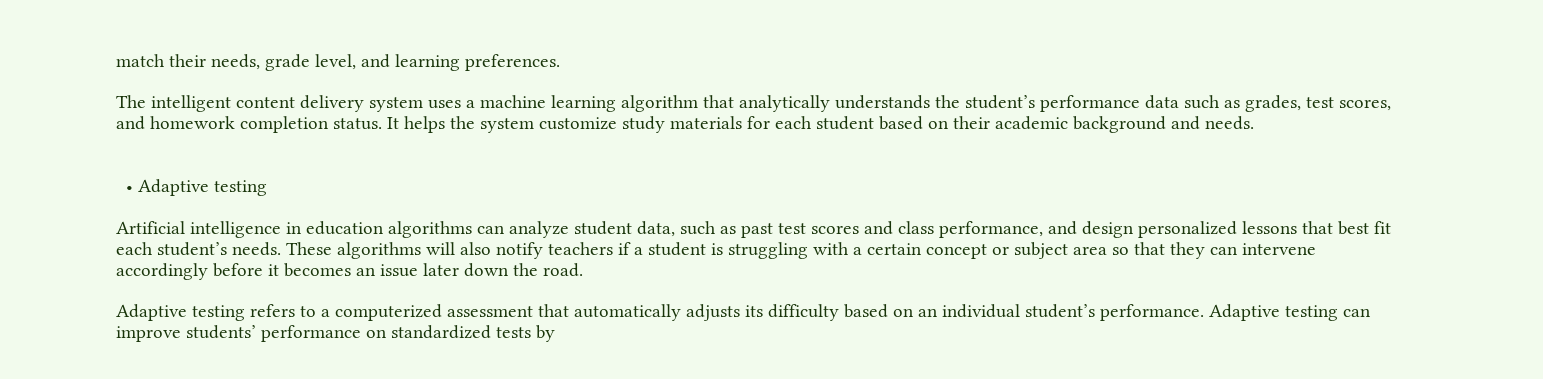match their needs, grade level, and learning preferences.

The intelligent content delivery system uses a machine learning algorithm that analytically understands the student’s performance data such as grades, test scores, and homework completion status. It helps the system customize study materials for each student based on their academic background and needs.


  • Adaptive testing

Artificial intelligence in education algorithms can analyze student data, such as past test scores and class performance, and design personalized lessons that best fit each student’s needs. These algorithms will also notify teachers if a student is struggling with a certain concept or subject area so that they can intervene accordingly before it becomes an issue later down the road.

Adaptive testing refers to a computerized assessment that automatically adjusts its difficulty based on an individual student’s performance. Adaptive testing can improve students’ performance on standardized tests by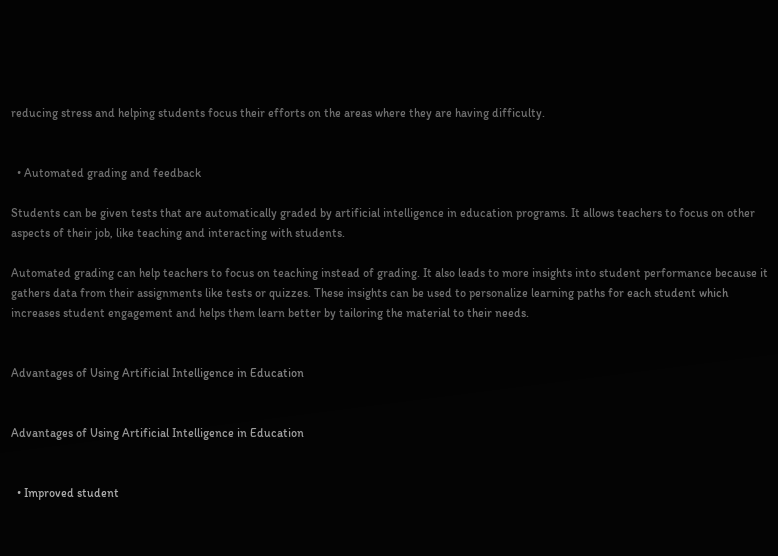reducing stress and helping students focus their efforts on the areas where they are having difficulty.


  • Automated grading and feedback

Students can be given tests that are automatically graded by artificial intelligence in education programs. It allows teachers to focus on other aspects of their job, like teaching and interacting with students.

Automated grading can help teachers to focus on teaching instead of grading. It also leads to more insights into student performance because it gathers data from their assignments like tests or quizzes. These insights can be used to personalize learning paths for each student which increases student engagement and helps them learn better by tailoring the material to their needs.


Advantages of Using Artificial Intelligence in Education


Advantages of Using Artificial Intelligence in Education


  • Improved student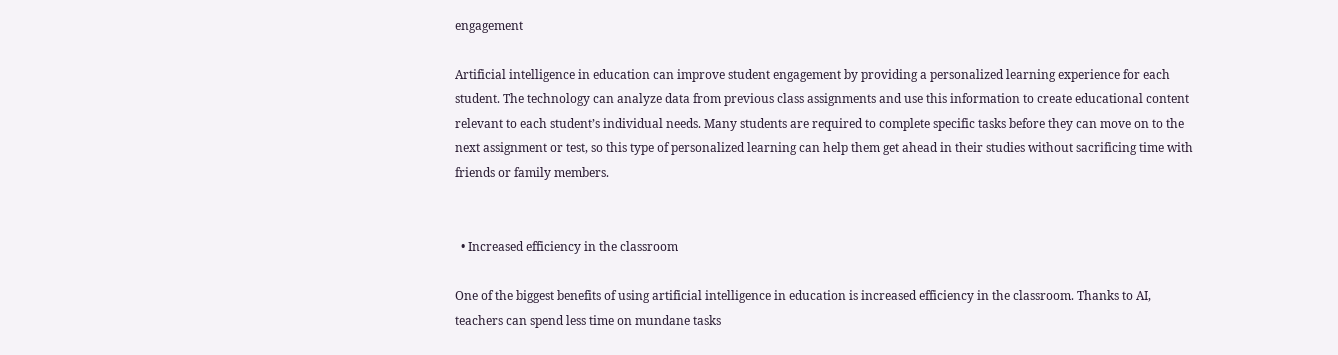engagement

Artificial intelligence in education can improve student engagement by providing a personalized learning experience for each student. The technology can analyze data from previous class assignments and use this information to create educational content relevant to each student’s individual needs. Many students are required to complete specific tasks before they can move on to the next assignment or test, so this type of personalized learning can help them get ahead in their studies without sacrificing time with friends or family members.


  • Increased efficiency in the classroom

One of the biggest benefits of using artificial intelligence in education is increased efficiency in the classroom. Thanks to AI, teachers can spend less time on mundane tasks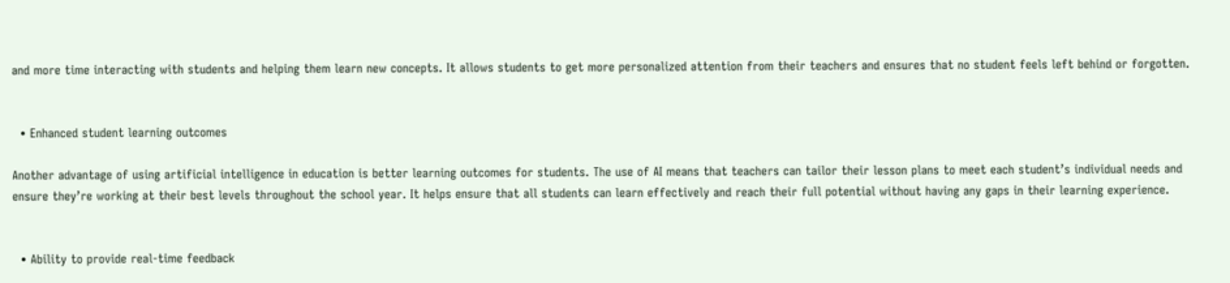and more time interacting with students and helping them learn new concepts. It allows students to get more personalized attention from their teachers and ensures that no student feels left behind or forgotten.


  • Enhanced student learning outcomes

Another advantage of using artificial intelligence in education is better learning outcomes for students. The use of AI means that teachers can tailor their lesson plans to meet each student’s individual needs and ensure they’re working at their best levels throughout the school year. It helps ensure that all students can learn effectively and reach their full potential without having any gaps in their learning experience.


  • Ability to provide real-time feedback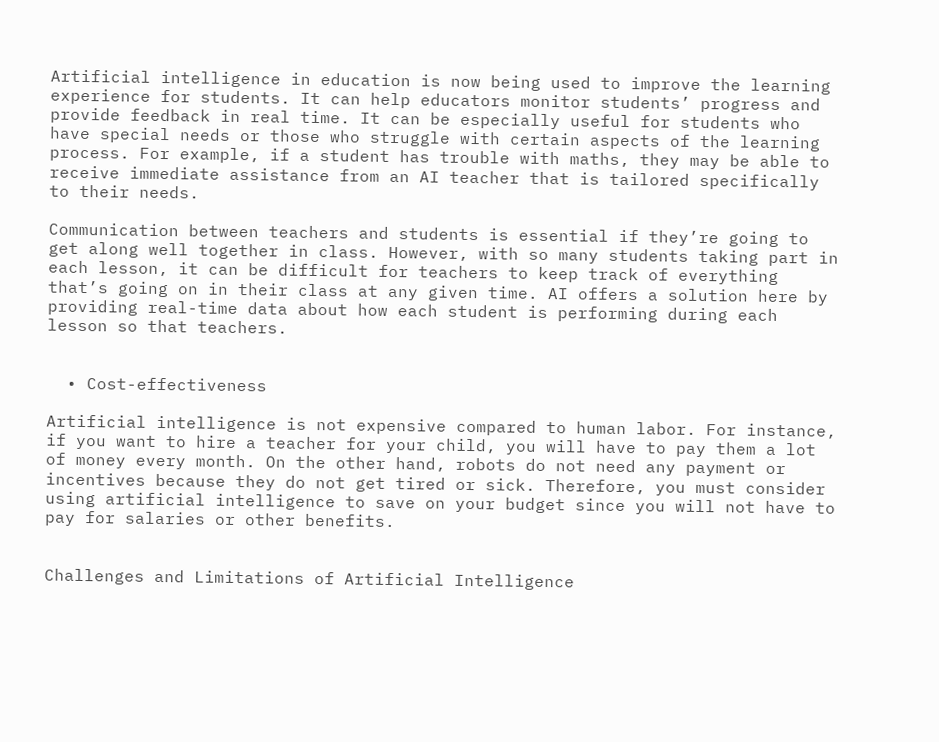Artificial intelligence in education is now being used to improve the learning experience for students. It can help educators monitor students’ progress and provide feedback in real time. It can be especially useful for students who have special needs or those who struggle with certain aspects of the learning process. For example, if a student has trouble with maths, they may be able to receive immediate assistance from an AI teacher that is tailored specifically to their needs.

Communication between teachers and students is essential if they’re going to get along well together in class. However, with so many students taking part in each lesson, it can be difficult for teachers to keep track of everything that’s going on in their class at any given time. AI offers a solution here by providing real-time data about how each student is performing during each lesson so that teachers.


  • Cost-effectiveness

Artificial intelligence is not expensive compared to human labor. For instance, if you want to hire a teacher for your child, you will have to pay them a lot of money every month. On the other hand, robots do not need any payment or incentives because they do not get tired or sick. Therefore, you must consider using artificial intelligence to save on your budget since you will not have to pay for salaries or other benefits.


Challenges and Limitations of Artificial Intelligence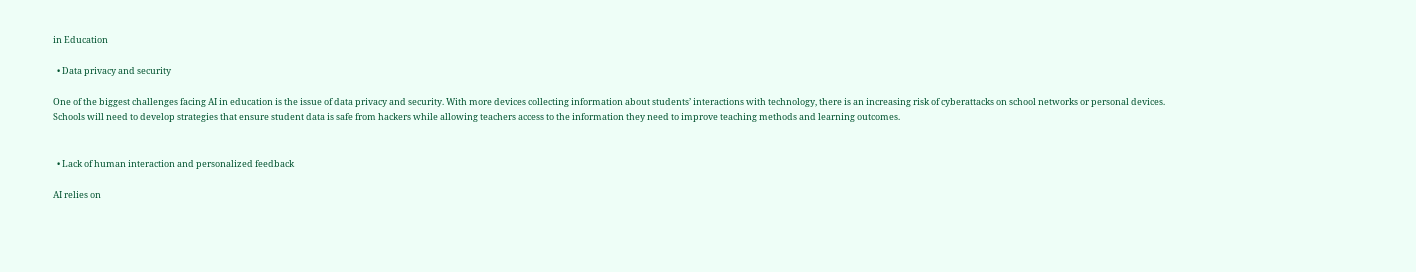in Education

  • Data privacy and security

One of the biggest challenges facing AI in education is the issue of data privacy and security. With more devices collecting information about students’ interactions with technology, there is an increasing risk of cyberattacks on school networks or personal devices. Schools will need to develop strategies that ensure student data is safe from hackers while allowing teachers access to the information they need to improve teaching methods and learning outcomes.


  • Lack of human interaction and personalized feedback

AI relies on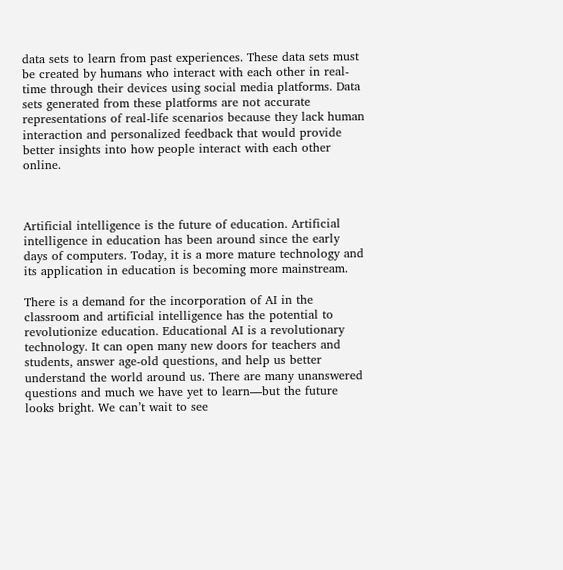data sets to learn from past experiences. These data sets must be created by humans who interact with each other in real-time through their devices using social media platforms. Data sets generated from these platforms are not accurate representations of real-life scenarios because they lack human interaction and personalized feedback that would provide better insights into how people interact with each other online.



Artificial intelligence is the future of education. Artificial intelligence in education has been around since the early days of computers. Today, it is a more mature technology and its application in education is becoming more mainstream.

There is a demand for the incorporation of AI in the classroom and artificial intelligence has the potential to revolutionize education. Educational AI is a revolutionary technology. It can open many new doors for teachers and students, answer age-old questions, and help us better understand the world around us. There are many unanswered questions and much we have yet to learn—but the future looks bright. We can’t wait to see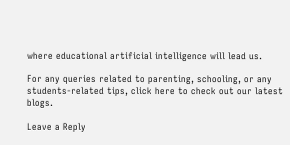where educational artificial intelligence will lead us.

For any queries related to parenting, schooling, or any students-related tips, click here to check out our latest blogs.

Leave a Reply